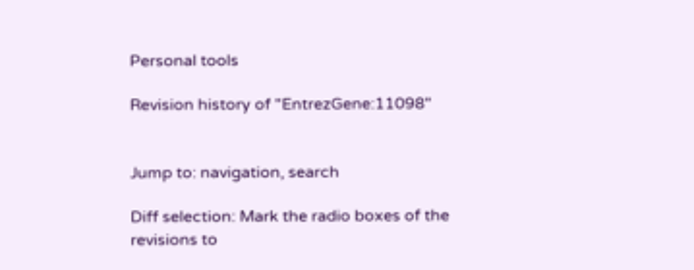Personal tools

Revision history of "EntrezGene:11098"


Jump to: navigation, search

Diff selection: Mark the radio boxes of the revisions to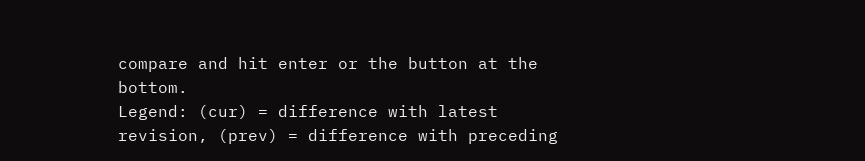compare and hit enter or the button at the bottom.
Legend: (cur) = difference with latest revision, (prev) = difference with preceding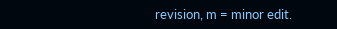revision, m = minor edit.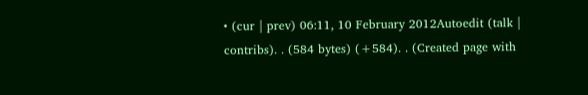• (cur | prev) 06:11, 10 February 2012Autoedit (talk | contribs). . (584 bytes) (+584). . (Created page with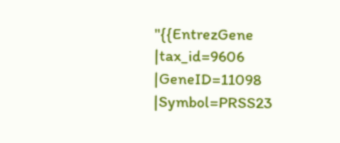"{{EntrezGene |tax_id=9606 |GeneID=11098 |Symbol=PRSS23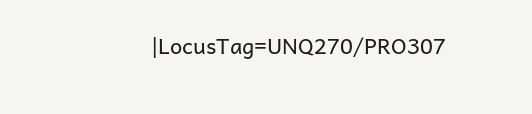|LocusTag=UNQ270/PRO307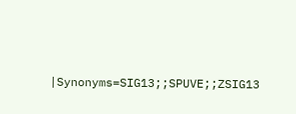|Synonyms=SIG13;;SPUVE;;ZSIG13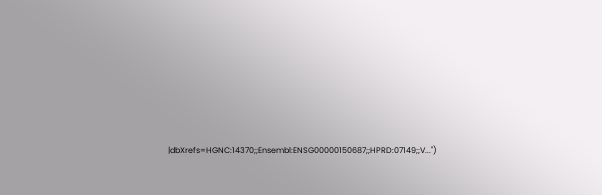|dbXrefs=HGNC:14370;;Ensembl:ENSG00000150687;;HPRD:07149;;V...")